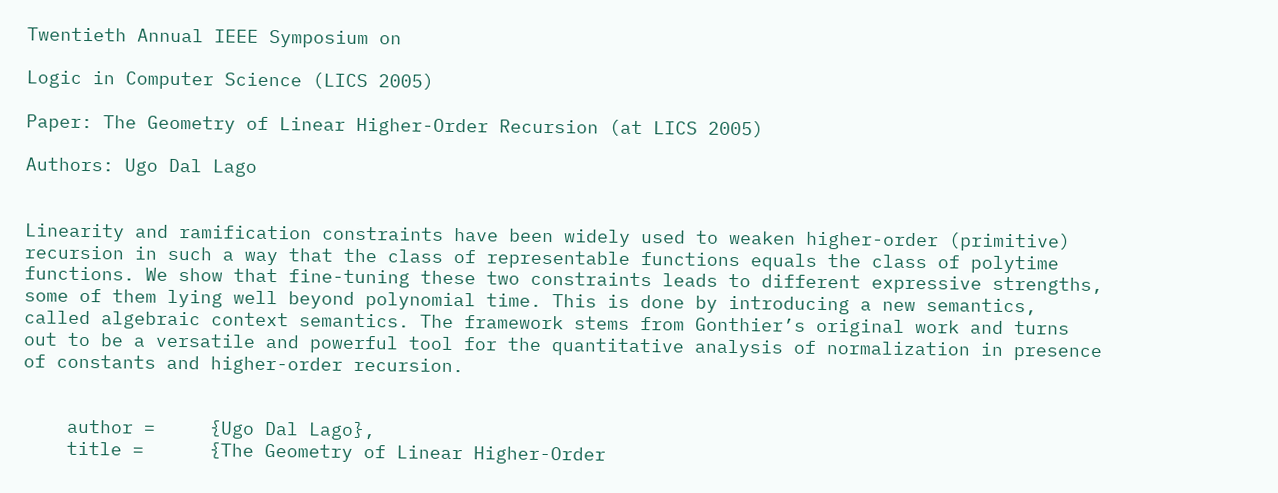Twentieth Annual IEEE Symposium on

Logic in Computer Science (LICS 2005)

Paper: The Geometry of Linear Higher-Order Recursion (at LICS 2005)

Authors: Ugo Dal Lago


Linearity and ramification constraints have been widely used to weaken higher-order (primitive) recursion in such a way that the class of representable functions equals the class of polytime functions. We show that fine-tuning these two constraints leads to different expressive strengths, some of them lying well beyond polynomial time. This is done by introducing a new semantics, called algebraic context semantics. The framework stems from Gonthier’s original work and turns out to be a versatile and powerful tool for the quantitative analysis of normalization in presence of constants and higher-order recursion.


    author =     {Ugo Dal Lago},
    title =      {The Geometry of Linear Higher-Order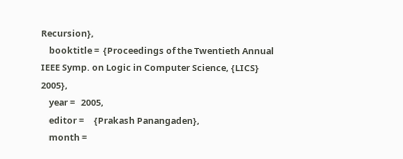Recursion},
    booktitle =  {Proceedings of the Twentieth Annual IEEE Symp. on Logic in Computer Science, {LICS} 2005},
    year =   2005,
    editor =     {Prakash Panangaden},
    month =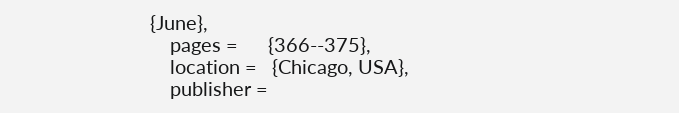{June},
    pages =      {366--375},
    location =   {Chicago, USA},
    publisher =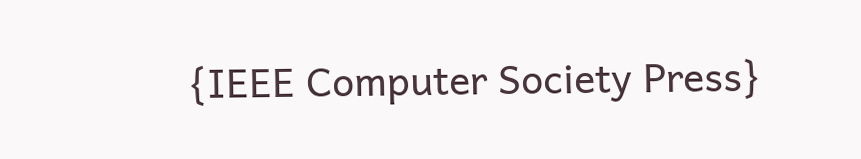{IEEE Computer Society Press}